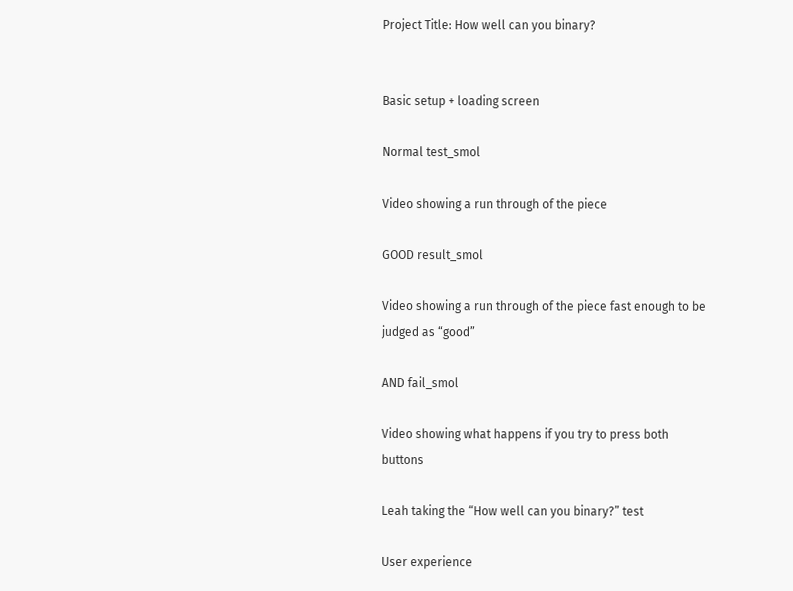Project Title: How well can you binary?


Basic setup + loading screen

Normal test_smol

Video showing a run through of the piece

GOOD result_smol

Video showing a run through of the piece fast enough to be judged as “good”

AND fail_smol

Video showing what happens if you try to press both buttons

Leah taking the “How well can you binary?” test

User experience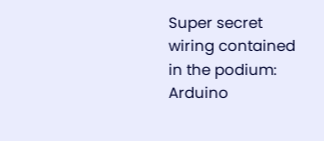Super secret wiring contained in the podium: Arduino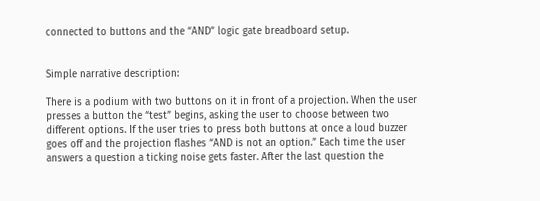connected to buttons and the “AND” logic gate breadboard setup.


Simple narrative description:

There is a podium with two buttons on it in front of a projection. When the user presses a button the “test” begins, asking the user to choose between two different options. If the user tries to press both buttons at once a loud buzzer goes off and the projection flashes “AND is not an option.” Each time the user answers a question a ticking noise gets faster. After the last question the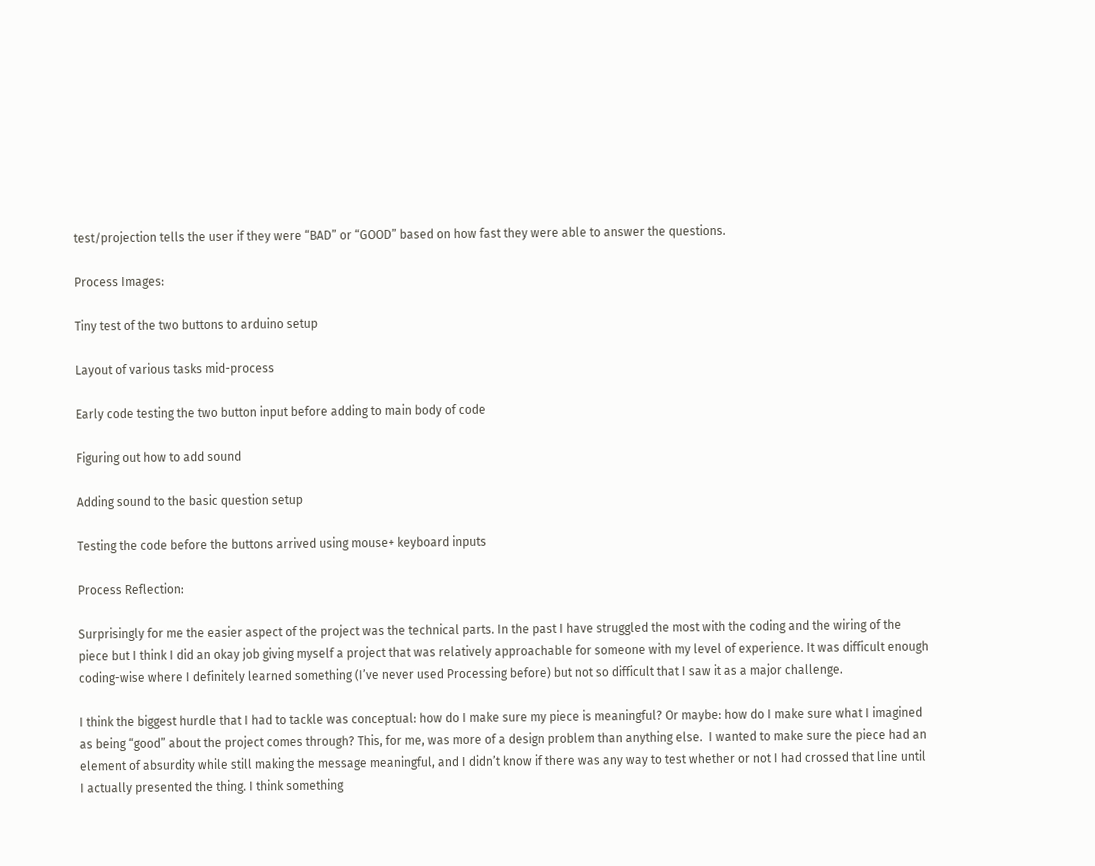test/projection tells the user if they were “BAD” or “GOOD” based on how fast they were able to answer the questions.

Process Images:

Tiny test of the two buttons to arduino setup

Layout of various tasks mid-process

Early code testing the two button input before adding to main body of code

Figuring out how to add sound

Adding sound to the basic question setup

Testing the code before the buttons arrived using mouse+ keyboard inputs

Process Reflection:

Surprisingly for me the easier aspect of the project was the technical parts. In the past I have struggled the most with the coding and the wiring of the piece but I think I did an okay job giving myself a project that was relatively approachable for someone with my level of experience. It was difficult enough coding-wise where I definitely learned something (I’ve never used Processing before) but not so difficult that I saw it as a major challenge.

I think the biggest hurdle that I had to tackle was conceptual: how do I make sure my piece is meaningful? Or maybe: how do I make sure what I imagined as being “good” about the project comes through? This, for me, was more of a design problem than anything else.  I wanted to make sure the piece had an element of absurdity while still making the message meaningful, and I didn’t know if there was any way to test whether or not I had crossed that line until I actually presented the thing. I think something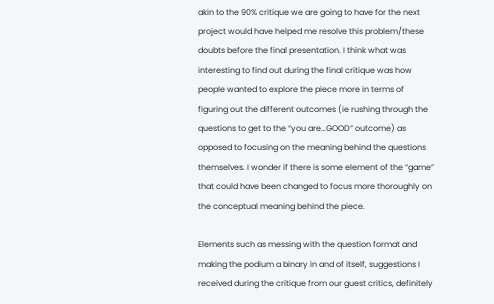akin to the 90% critique we are going to have for the next project would have helped me resolve this problem/these doubts before the final presentation. I think what was interesting to find out during the final critique was how people wanted to explore the piece more in terms of figuring out the different outcomes (ie rushing through the questions to get to the “you are…GOOD” outcome) as opposed to focusing on the meaning behind the questions themselves. I wonder if there is some element of the “game” that could have been changed to focus more thoroughly on the conceptual meaning behind the piece.

Elements such as messing with the question format and making the podium a binary in and of itself, suggestions I received during the critique from our guest critics, definitely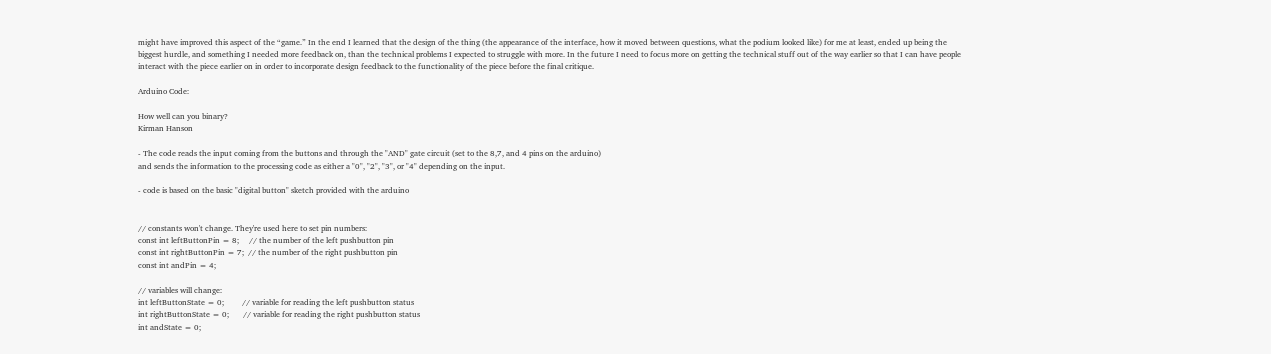might have improved this aspect of the “game.” In the end I learned that the design of the thing (the appearance of the interface, how it moved between questions, what the podium looked like) for me at least, ended up being the biggest hurdle, and something I needed more feedback on, than the technical problems I expected to struggle with more. In the future I need to focus more on getting the technical stuff out of the way earlier so that I can have people interact with the piece earlier on in order to incorporate design feedback to the functionality of the piece before the final critique.

Arduino Code:

How well can you binary?
Kirman Hanson

- The code reads the input coming from the buttons and through the "AND" gate circuit (set to the 8,7, and 4 pins on the arduino)
and sends the information to the processing code as either a "0", "2", "3", or "4" depending on the input.

- code is based on the basic "digital button" sketch provided with the arduino


// constants won't change. They're used here to set pin numbers:
const int leftButtonPin = 8;     // the number of the left pushbutton pin
const int rightButtonPin = 7;  // the number of the right pushbutton pin
const int andPin = 4;

// variables will change:
int leftButtonState = 0;         // variable for reading the left pushbutton status
int rightButtonState = 0;       // variable for reading the right pushbutton status
int andState = 0;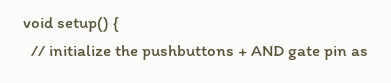void setup() {
  // initialize the pushbuttons + AND gate pin as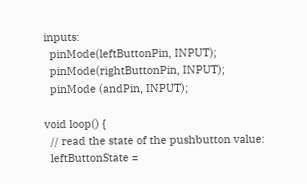inputs:
  pinMode(leftButtonPin, INPUT);
  pinMode(rightButtonPin, INPUT);
  pinMode (andPin, INPUT);

void loop() {
  // read the state of the pushbutton value:
  leftButtonState =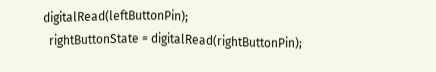digitalRead(leftButtonPin);
  rightButtonState = digitalRead(rightButtonPin);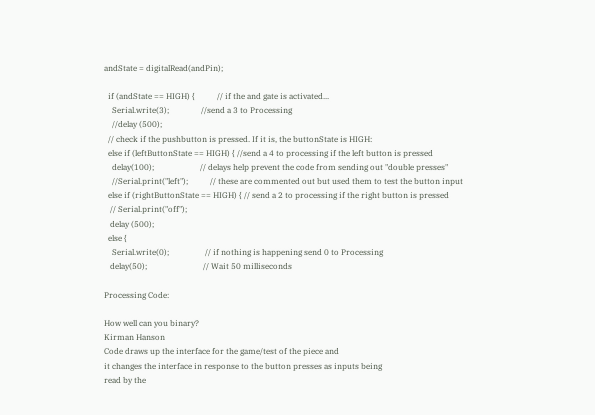andState = digitalRead(andPin);

  if (andState == HIGH) {           // if the and gate is activated...
    Serial.write(3);                //send a 3 to Processing
    //delay (500);
  // check if the pushbutton is pressed. If it is, the buttonState is HIGH:
  else if (leftButtonState == HIGH) { //send a 4 to processing if the left button is pressed
    delay(100);                       // delays help prevent the code from sending out "double presses"
    //Serial.print("left");           // these are commented out but used them to test the button input
  else if (rightButtonState == HIGH) { // send a 2 to processing if the right button is pressed
   // Serial.print("off");
   delay (500);
  else {
    Serial.write(0);                  // if nothing is happening send 0 to Processing
   delay(50);                            // Wait 50 milliseconds

Processing Code:

How well can you binary?
Kirman Hanson
Code draws up the interface for the game/test of the piece and
it changes the interface in response to the button presses as inputs being
read by the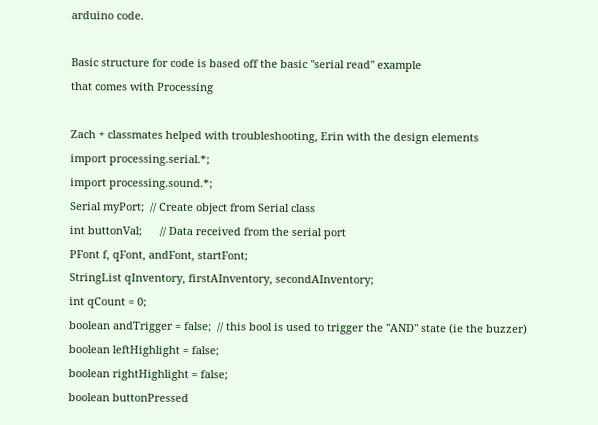arduino code.

Basic structure for code is based off the basic "serial read" example
that comes with Processing

Zach + classmates helped with troubleshooting, Erin with the design elements
import processing.serial.*;
import processing.sound.*;
Serial myPort;  // Create object from Serial class
int buttonVal;      // Data received from the serial port
PFont f, qFont, andFont, startFont;
StringList qInventory, firstAInventory, secondAInventory;
int qCount = 0;
boolean andTrigger = false;  // this bool is used to trigger the "AND" state (ie the buzzer)
boolean leftHighlight = false;
boolean rightHighlight = false;
boolean buttonPressed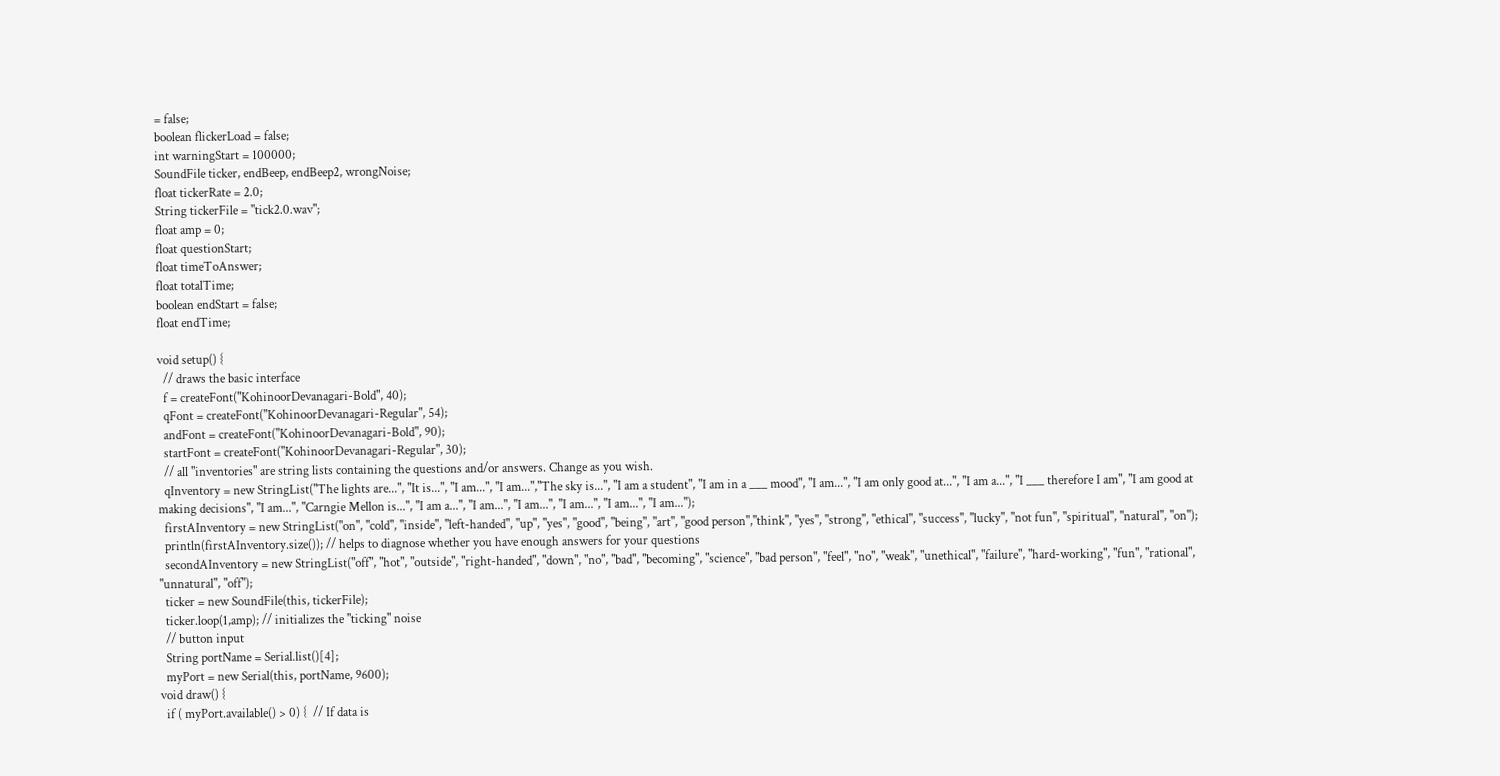= false;
boolean flickerLoad = false;
int warningStart = 100000;
SoundFile ticker, endBeep, endBeep2, wrongNoise;
float tickerRate = 2.0;
String tickerFile = "tick2.0.wav";
float amp = 0;
float questionStart;
float timeToAnswer;
float totalTime;
boolean endStart = false;
float endTime;

void setup() {
  // draws the basic interface
  f = createFont("KohinoorDevanagari-Bold", 40);
  qFont = createFont("KohinoorDevanagari-Regular", 54);
  andFont = createFont("KohinoorDevanagari-Bold", 90);
  startFont = createFont("KohinoorDevanagari-Regular", 30);
  // all "inventories" are string lists containing the questions and/or answers. Change as you wish.
  qInventory = new StringList("The lights are...", "It is...", "I am...", "I am...","The sky is...", "I am a student", "I am in a ___ mood", "I am...", "I am only good at...", "I am a...", "I ___ therefore I am", "I am good at making decisions", "I am...", "Carngie Mellon is...", "I am a...", "I am...", "I am...", "I am...", "I am...", "I am...");
  firstAInventory = new StringList("on", "cold", "inside", "left-handed", "up", "yes", "good", "being", "art", "good person","think", "yes", "strong", "ethical", "success", "lucky", "not fun", "spiritual", "natural", "on");
  println(firstAInventory.size()); // helps to diagnose whether you have enough answers for your questions
  secondAInventory = new StringList("off", "hot", "outside", "right-handed", "down", "no", "bad", "becoming", "science", "bad person", "feel", "no", "weak", "unethical", "failure", "hard-working", "fun", "rational", "unnatural", "off");
  ticker = new SoundFile(this, tickerFile);
  ticker.loop(1,amp); // initializes the "ticking" noise
  // button input
  String portName = Serial.list()[4];
  myPort = new Serial(this, portName, 9600);
void draw() {
  if ( myPort.available() > 0) {  // If data is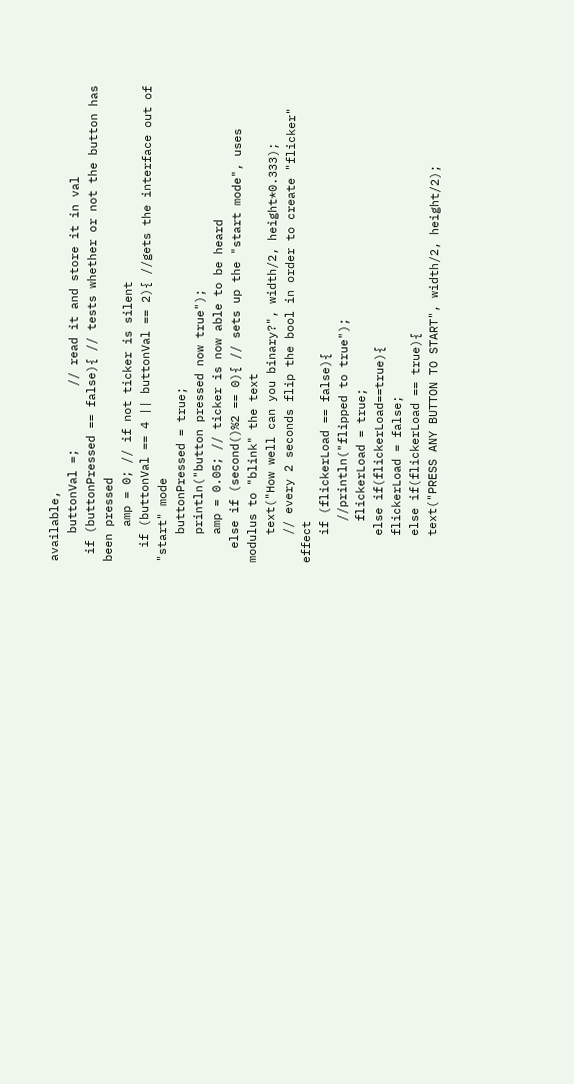available,
    buttonVal =;         // read it and store it in val
 if (buttonPressed == false){ // tests whether or not the button has been pressed
     amp = 0; // if not ticker is silent
  if (buttonVal == 4 || buttonVal == 2){ //gets the interface out of "start" mode
    buttonPressed = true;
    println("button pressed now true");
    amp = 0.05; // ticker is now able to be heard
  else if (second()%2 == 0){ // sets up the "start mode", uses modulus to "blink" the text
    text("How well can you binary?", width/2, height*0.333);
    // every 2 seconds flip the bool in order to create "flicker" effect
    if (flickerLoad == false){
      //println("flipped to true");
      flickerLoad = true;
    else if(flickerLoad==true){
    flickerLoad = false;
    else if(flickerLoad == true){
    text("PRESS ANY BUTTON TO START", width/2, height/2);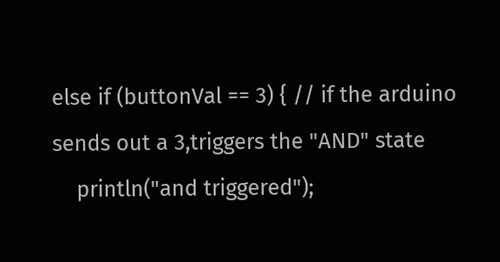else if (buttonVal == 3) { // if the arduino sends out a 3,triggers the "AND" state
    println("and triggered");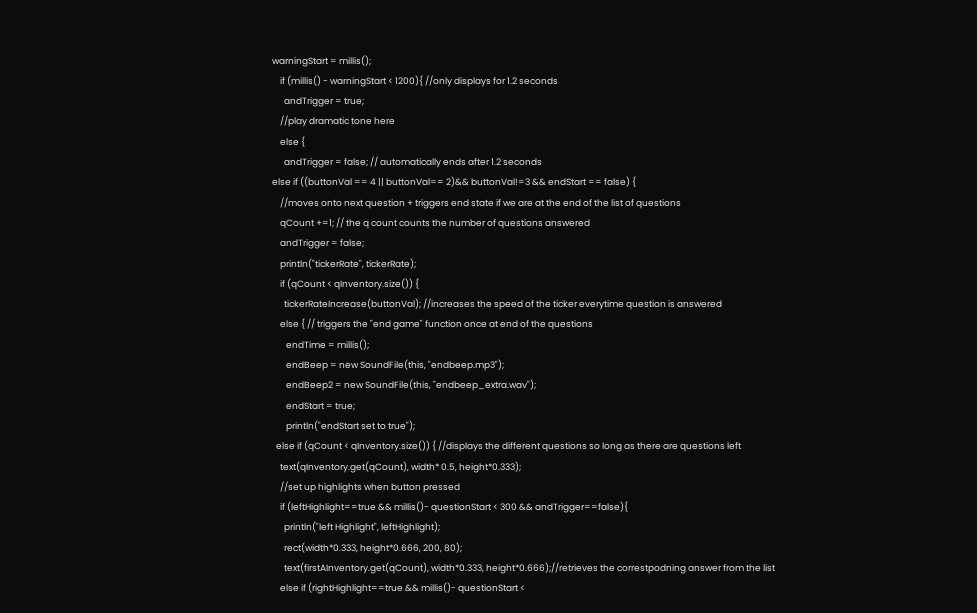warningStart = millis();
    if (millis() - warningStart < 1200){ //only displays for 1.2 seconds
      andTrigger = true;
    //play dramatic tone here
    else {
      andTrigger = false; // automatically ends after 1.2 seconds
else if ((buttonVal == 4 || buttonVal== 2)&& buttonVal!=3 && endStart == false) {
    //moves onto next question + triggers end state if we are at the end of the list of questions
    qCount +=1; // the q count counts the number of questions answered
    andTrigger = false;
    println("tickerRate", tickerRate);
    if (qCount < qInventory.size()) {
      tickerRateIncrease(buttonVal); //increases the speed of the ticker everytime question is answered
    else { // triggers the "end game" function once at end of the questions
       endTime = millis();
       endBeep = new SoundFile(this, "endbeep.mp3");
       endBeep2 = new SoundFile(this, "endbeep_extra.wav");
       endStart = true;
       println("endStart set to true");
  else if (qCount < qInventory.size()) { //displays the different questions so long as there are questions left
    text(qInventory.get(qCount), width* 0.5, height*0.333);
    //set up highlights when button pressed
    if (leftHighlight==true && millis()- questionStart < 300 && andTrigger==false){
      println("left Highlight", leftHighlight);
      rect(width*0.333, height*0.666, 200, 80);
      text(firstAInventory.get(qCount), width*0.333, height*0.666);//retrieves the correstpodning answer from the list
    else if (rightHighlight==true && millis()- questionStart <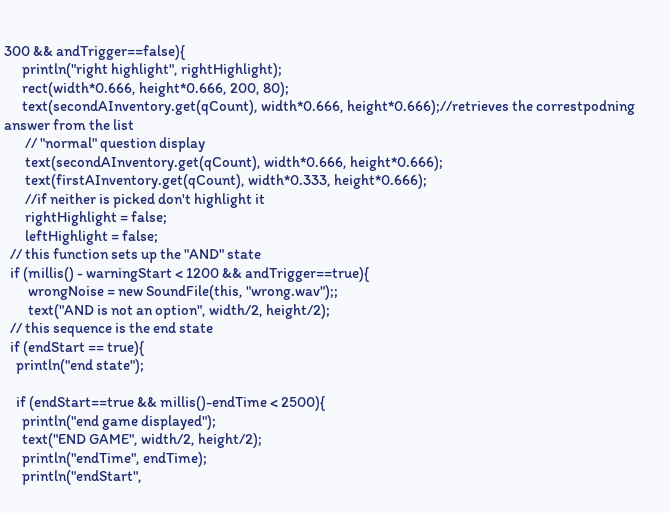300 && andTrigger==false){
      println("right highlight", rightHighlight);
      rect(width*0.666, height*0.666, 200, 80);
      text(secondAInventory.get(qCount), width*0.666, height*0.666);//retrieves the correstpodning answer from the list
       // "normal" question display
       text(secondAInventory.get(qCount), width*0.666, height*0.666);
       text(firstAInventory.get(qCount), width*0.333, height*0.666);
       //if neither is picked don't highlight it
       rightHighlight = false;
       leftHighlight = false;
  // this function sets up the "AND" state
  if (millis() - warningStart < 1200 && andTrigger==true){
        wrongNoise = new SoundFile(this, "wrong.wav");;
        text("AND is not an option", width/2, height/2);
  // this sequence is the end state
  if (endStart == true){
    println("end state");

    if (endStart==true && millis()-endTime < 2500){
      println("end game displayed");
      text("END GAME", width/2, height/2);
      println("endTime", endTime);
      println("endStart",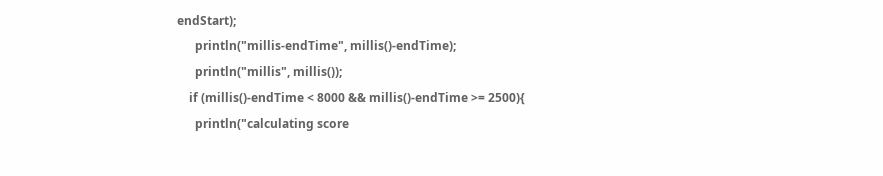endStart);
      println("millis-endTime", millis()-endTime);
      println("millis", millis());
    if (millis()-endTime < 8000 && millis()-endTime >= 2500){
      println("calculating score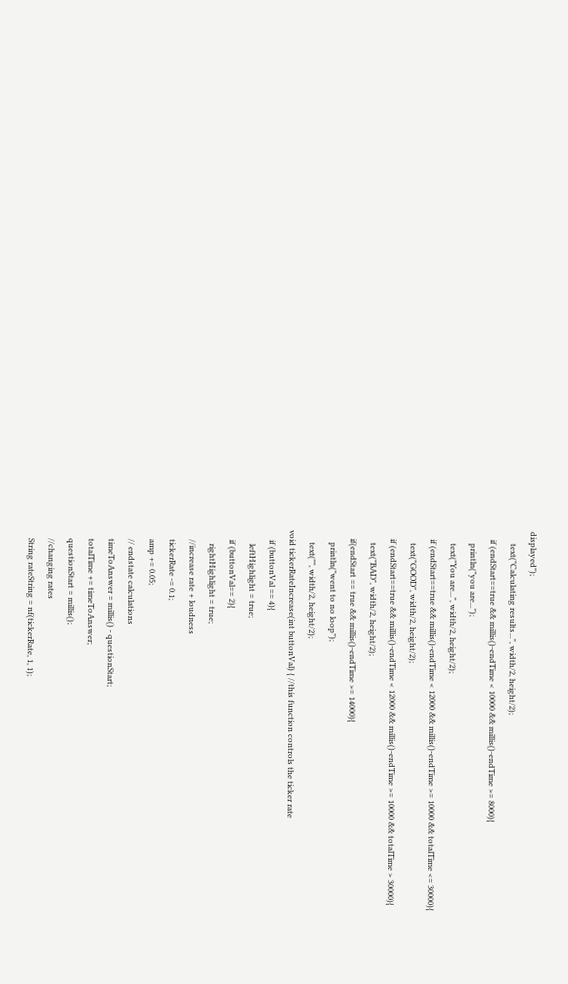displayed");
      text("Calculating results...", width/2, height/2);
    if (endStart==true && millis()-endTime < 10000 && millis()-endTime >= 8000){
      println("you are...");
      text("You are...", width/2, height/2);
    if (endStart==true && millis()-endTime < 12000 && millis()-endTime >= 10000 && totalTime <= 30000){
      text("GOOD", width/2, height/2);
    if (endStart==true && millis()-endTime < 12000 && millis()-endTime >= 10000 && totalTime > 30000){
      text("BAD", width/2, height/2);
    if(endStart == true && millis()-endTime >= 14000){
      println("went to no loop");
      text("", width/2, height/2);
void tickerRateIncrease(int buttonVal) { //this function controls the ticker rate
     if (buttonVal == 4){
       leftHighlight = true;
     if (buttonVal== 2){
       rightHighlight = true;
     //increase rate + loudness
     tickerRate -= 0.1;
     amp += 0.05;
     // endstate calculations
     timeToAnswer = millis() - questionStart;
     totalTime += timeToAnswer;
     questionStart = millis();
     //changing rates
     String rateString = nf(tickerRate, 1, 1);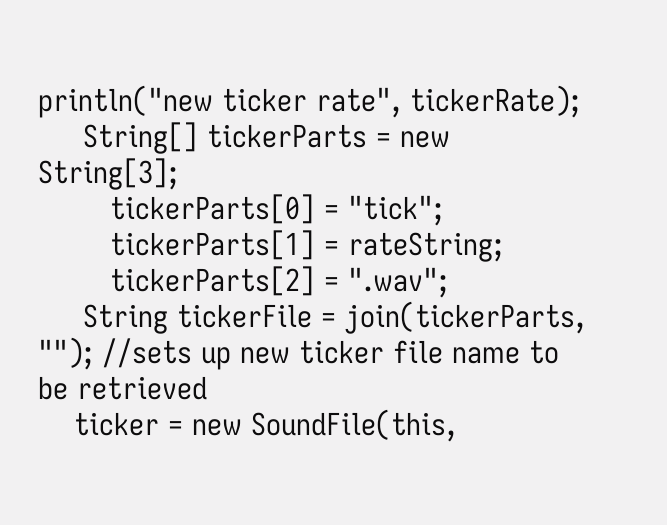println("new ticker rate", tickerRate);
     String[] tickerParts = new String[3];
        tickerParts[0] = "tick";
        tickerParts[1] = rateString;
        tickerParts[2] = ".wav";
     String tickerFile = join(tickerParts, ""); //sets up new ticker file name to be retrieved
    ticker = new SoundFile(this,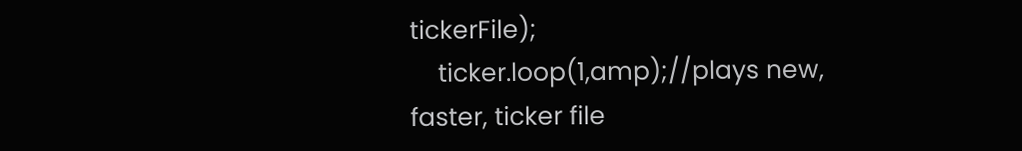tickerFile);
    ticker.loop(1,amp);//plays new, faster, ticker file